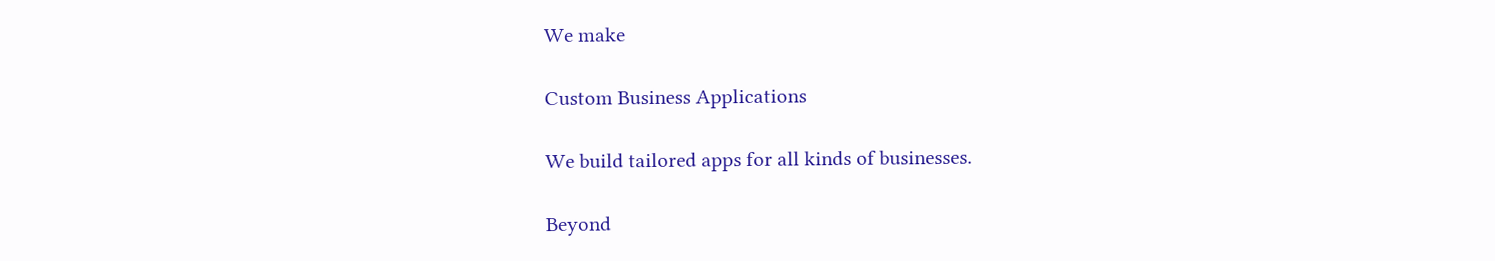We make

Custom Business Applications

We build tailored apps for all kinds of businesses.

Beyond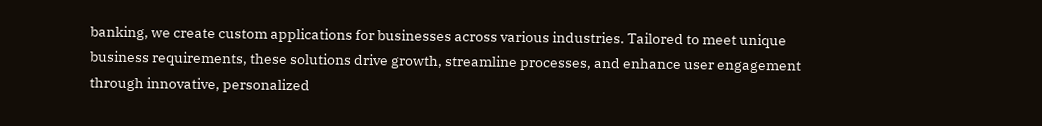banking, we create custom applications for businesses across various industries. Tailored to meet unique business requirements, these solutions drive growth, streamline processes, and enhance user engagement through innovative, personalized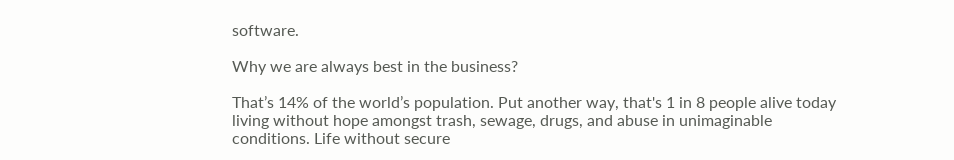software.

Why we are always best in the business?

That’s 14% of the world’s population. Put another way, that's 1 in 8 people alive today living without hope amongst trash, sewage, drugs, and abuse in unimaginable conditions. Life without secure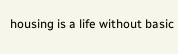housing is a life without basic